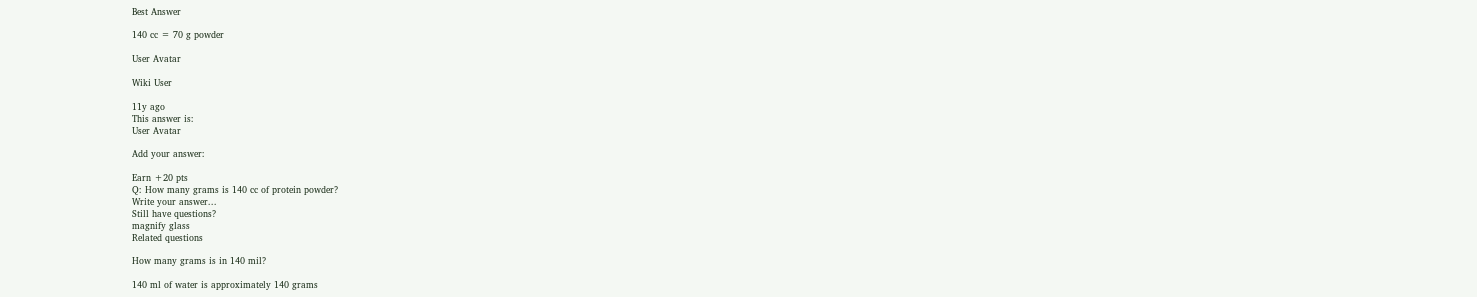Best Answer

140 cc = 70 g powder

User Avatar

Wiki User

11y ago
This answer is:
User Avatar

Add your answer:

Earn +20 pts
Q: How many grams is 140 cc of protein powder?
Write your answer...
Still have questions?
magnify glass
Related questions

How many grams is in 140 mil?

140 ml of water is approximately 140 grams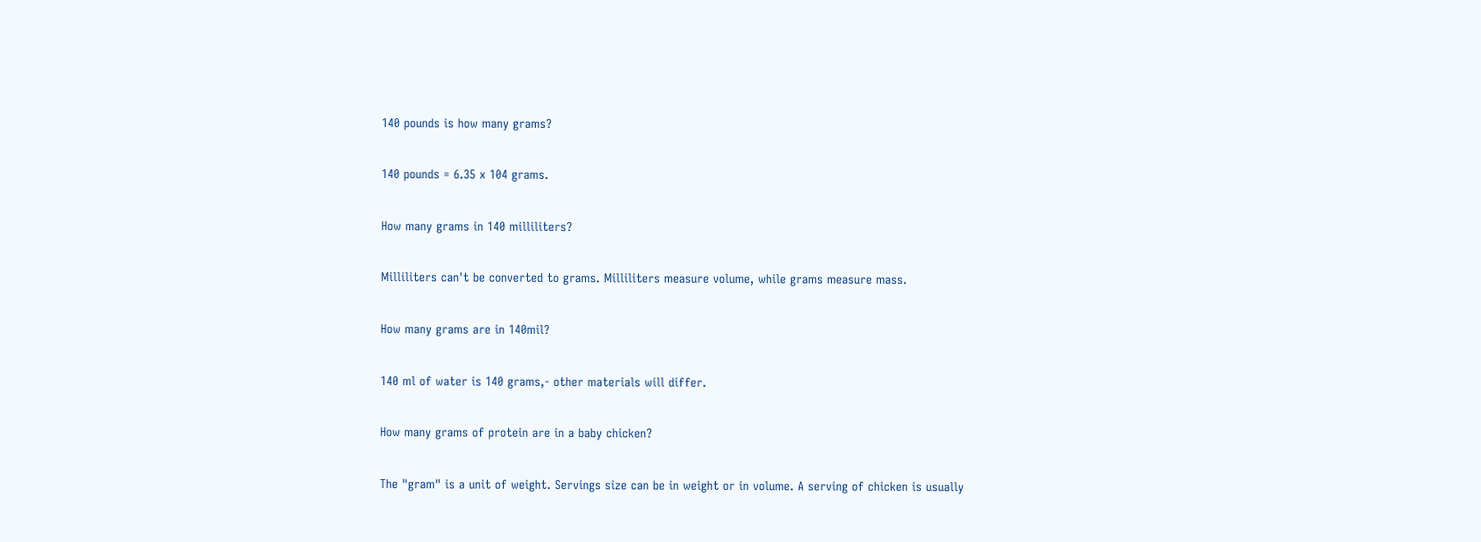140 pounds is how many grams?

140 pounds = 6.35 x 104 grams.

How many grams in 140 milliliters?

Milliliters can't be converted to grams. Milliliters measure volume, while grams measure mass.

How many grams are in 140mil?

140 ml of water is 140 grams,- other materials will differ.

How many grams of protein are in a baby chicken?

The "gram" is a unit of weight. Servings size can be in weight or in volume. A serving of chicken is usually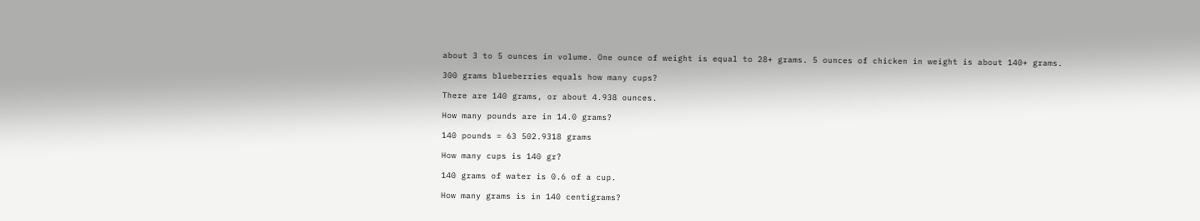about 3 to 5 ounces in volume. One ounce of weight is equal to 28+ grams. 5 ounces of chicken in weight is about 140+ grams.

300 grams blueberries equals how many cups?

There are 140 grams, or about 4.938 ounces.

How many pounds are in 14.0 grams?

140 pounds = 63 502.9318 grams

How many cups is 140 gr?

140 grams of water is 0.6 of a cup.

How many grams is in 140 centigrams?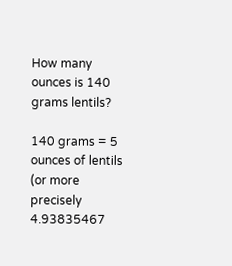How many ounces is 140 grams lentils?

140 grams = 5 ounces of lentils (or more precisely 4.93835467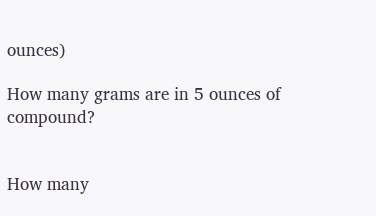ounces)

How many grams are in 5 ounces of compound?


How many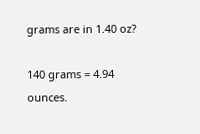grams are in 1.40 oz?

140 grams = 4.94 ounces.